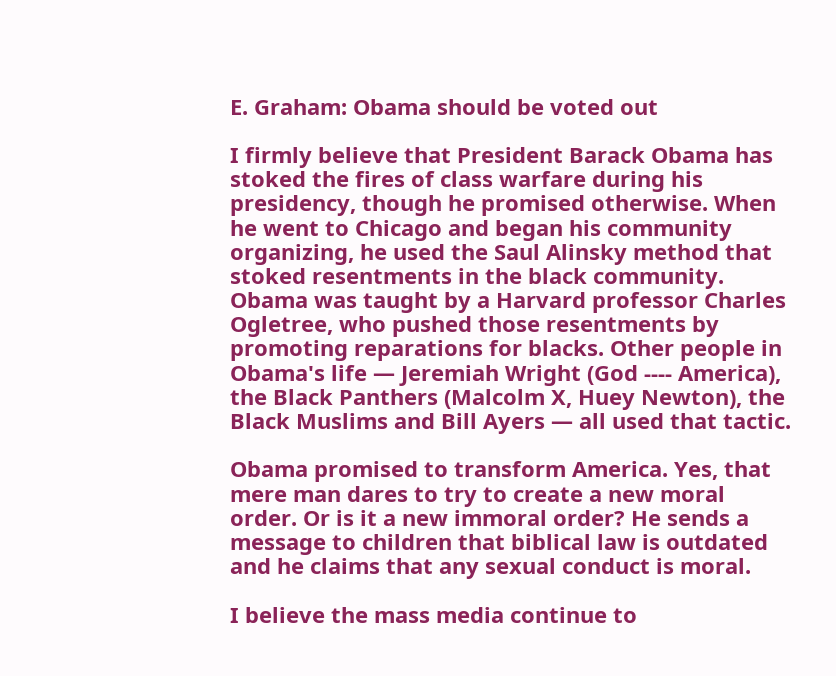E. Graham: Obama should be voted out

I firmly believe that President Barack Obama has stoked the fires of class warfare during his presidency, though he promised otherwise. When he went to Chicago and began his community organizing, he used the Saul Alinsky method that stoked resentments in the black community. Obama was taught by a Harvard professor Charles Ogletree, who pushed those resentments by promoting reparations for blacks. Other people in Obama's life — Jeremiah Wright (God ---- America), the Black Panthers (Malcolm X, Huey Newton), the Black Muslims and Bill Ayers — all used that tactic.

Obama promised to transform America. Yes, that mere man dares to try to create a new moral order. Or is it a new immoral order? He sends a message to children that biblical law is outdated and he claims that any sexual conduct is moral.

I believe the mass media continue to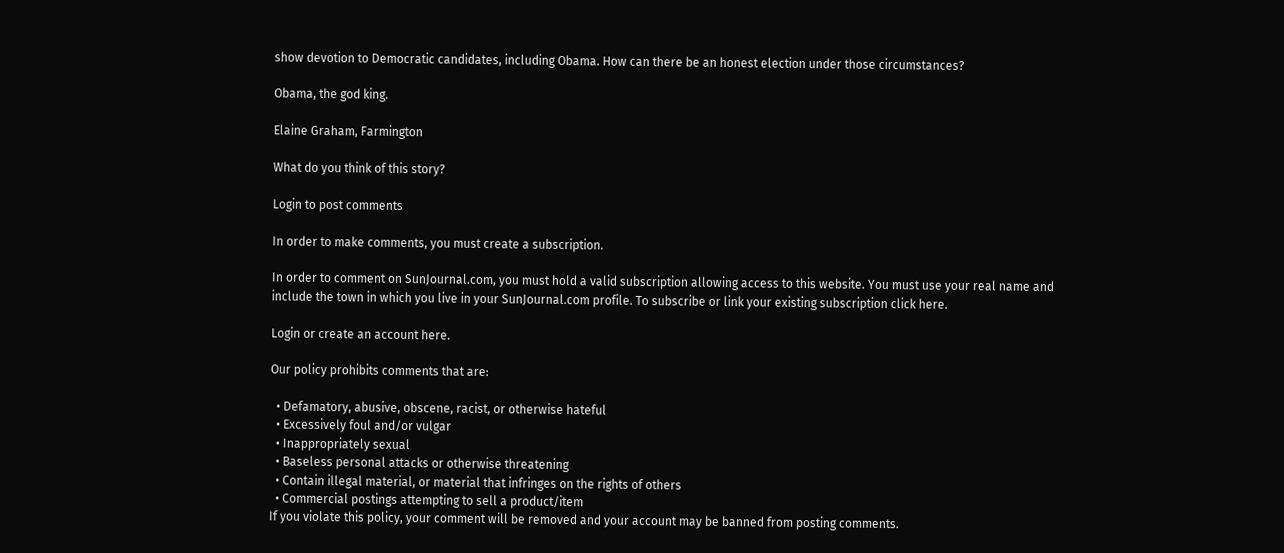show devotion to Democratic candidates, including Obama. How can there be an honest election under those circumstances?

Obama, the god king.

Elaine Graham, Farmington

What do you think of this story?

Login to post comments

In order to make comments, you must create a subscription.

In order to comment on SunJournal.com, you must hold a valid subscription allowing access to this website. You must use your real name and include the town in which you live in your SunJournal.com profile. To subscribe or link your existing subscription click here.

Login or create an account here.

Our policy prohibits comments that are:

  • Defamatory, abusive, obscene, racist, or otherwise hateful
  • Excessively foul and/or vulgar
  • Inappropriately sexual
  • Baseless personal attacks or otherwise threatening
  • Contain illegal material, or material that infringes on the rights of others
  • Commercial postings attempting to sell a product/item
If you violate this policy, your comment will be removed and your account may be banned from posting comments.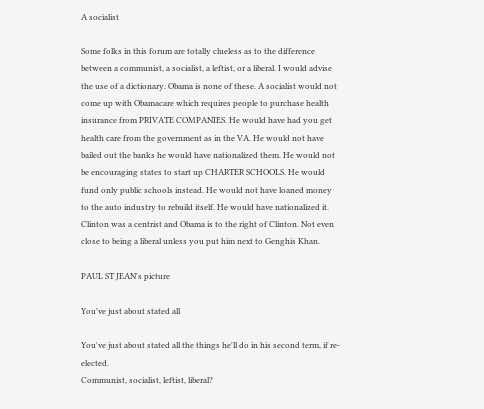A socialist

Some folks in this forum are totally clueless as to the difference between a communist, a socialist, a leftist, or a liberal. I would advise the use of a dictionary. Obama is none of these. A socialist would not come up with Obamacare which requires people to purchase health insurance from PRIVATE COMPANIES. He would have had you get health care from the government as in the VA. He would not have bailed out the banks he would have nationalized them. He would not be encouraging states to start up CHARTER SCHOOLS. He would fund only public schools instead. He would not have loaned money to the auto industry to rebuild itself. He would have nationalized it. Clinton was a centrist and Obama is to the right of Clinton. Not even close to being a liberal unless you put him next to Genghis Khan.

PAUL ST JEAN's picture

You've just about stated all

You've just about stated all the things he'll do in his second term, if re-elected.
Communist, socialist, leftist, liberal?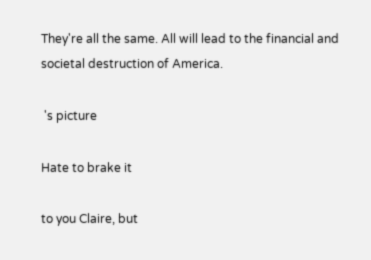They're all the same. All will lead to the financial and societal destruction of America.

 's picture

Hate to brake it

to you Claire, but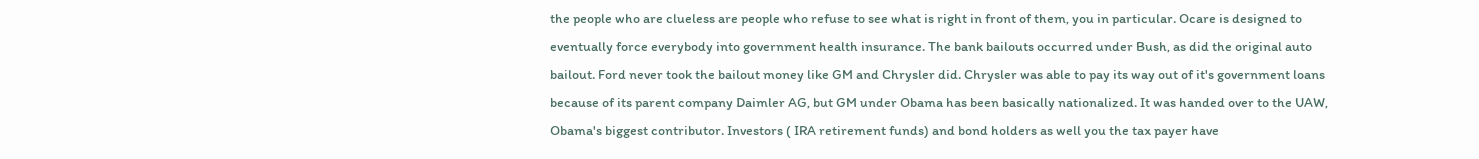the people who are clueless are people who refuse to see what is right in front of them, you in particular. Ocare is designed to eventually force everybody into government health insurance. The bank bailouts occurred under Bush, as did the original auto bailout. Ford never took the bailout money like GM and Chrysler did. Chrysler was able to pay its way out of it's government loans because of its parent company Daimler AG, but GM under Obama has been basically nationalized. It was handed over to the UAW, Obama's biggest contributor. Investors ( IRA retirement funds) and bond holders as well you the tax payer have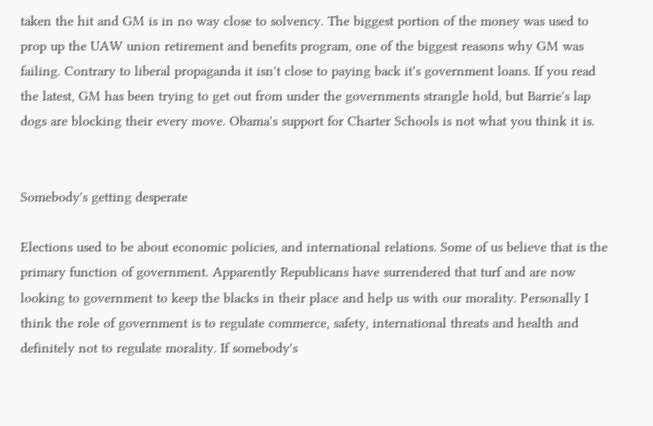taken the hit and GM is in no way close to solvency. The biggest portion of the money was used to prop up the UAW union retirement and benefits program, one of the biggest reasons why GM was failing. Contrary to liberal propaganda it isn't close to paying back it's government loans. If you read the latest, GM has been trying to get out from under the governments strangle hold, but Barrie's lap dogs are blocking their every move. Obama's support for Charter Schools is not what you think it is.


Somebody's getting desperate

Elections used to be about economic policies, and international relations. Some of us believe that is the primary function of government. Apparently Republicans have surrendered that turf and are now looking to government to keep the blacks in their place and help us with our morality. Personally I think the role of government is to regulate commerce, safety, international threats and health and definitely not to regulate morality. If somebody's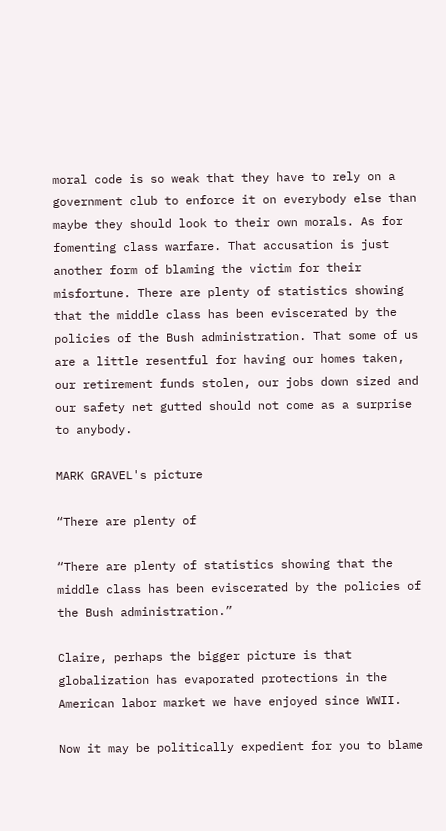moral code is so weak that they have to rely on a government club to enforce it on everybody else than maybe they should look to their own morals. As for fomenting class warfare. That accusation is just another form of blaming the victim for their misfortune. There are plenty of statistics showing that the middle class has been eviscerated by the policies of the Bush administration. That some of us are a little resentful for having our homes taken, our retirement funds stolen, our jobs down sized and our safety net gutted should not come as a surprise to anybody.

MARK GRAVEL's picture

“There are plenty of

“There are plenty of statistics showing that the middle class has been eviscerated by the policies of the Bush administration.”

Claire, perhaps the bigger picture is that globalization has evaporated protections in the American labor market we have enjoyed since WWII.

Now it may be politically expedient for you to blame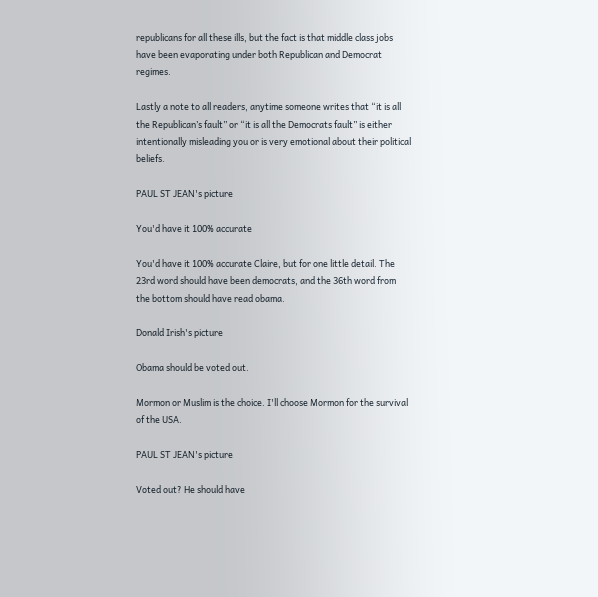republicans for all these ills, but the fact is that middle class jobs have been evaporating under both Republican and Democrat regimes.

Lastly a note to all readers, anytime someone writes that “it is all the Republican’s fault” or “it is all the Democrats fault” is either intentionally misleading you or is very emotional about their political beliefs.

PAUL ST JEAN's picture

You'd have it 100% accurate

You'd have it 100% accurate Claire, but for one little detail. The 23rd word should have been democrats, and the 36th word from the bottom should have read obama.

Donald Irish's picture

Obama should be voted out.

Mormon or Muslim is the choice. I'll choose Mormon for the survival of the USA.

PAUL ST JEAN's picture

Voted out? He should have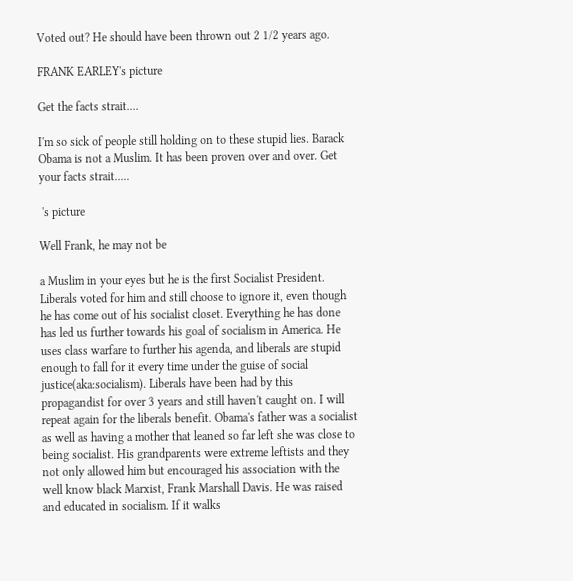Voted out? He should have been thrown out 2 1/2 years ago.

FRANK EARLEY's picture

Get the facts strait....

I'm so sick of people still holding on to these stupid lies. Barack Obama is not a Muslim. It has been proven over and over. Get your facts strait.....

 's picture

Well Frank, he may not be

a Muslim in your eyes but he is the first Socialist President. Liberals voted for him and still choose to ignore it, even though he has come out of his socialist closet. Everything he has done has led us further towards his goal of socialism in America. He uses class warfare to further his agenda, and liberals are stupid enough to fall for it every time under the guise of social justice(aka:socialism). Liberals have been had by this propagandist for over 3 years and still haven't caught on. I will repeat again for the liberals benefit. Obama's father was a socialist as well as having a mother that leaned so far left she was close to being socialist. His grandparents were extreme leftists and they not only allowed him but encouraged his association with the well know black Marxist, Frank Marshall Davis. He was raised and educated in socialism. If it walks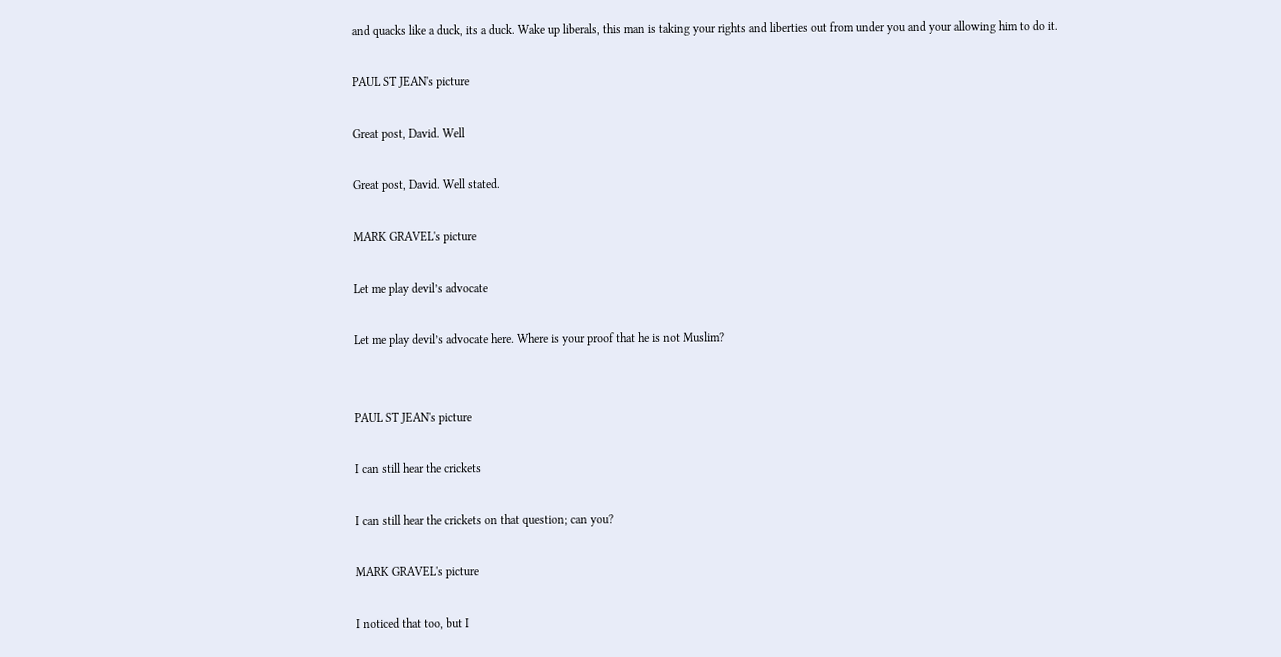and quacks like a duck, its a duck. Wake up liberals, this man is taking your rights and liberties out from under you and your allowing him to do it.

PAUL ST JEAN's picture

Great post, David. Well

Great post, David. Well stated.

MARK GRAVEL's picture

Let me play devil’s advocate

Let me play devil’s advocate here. Where is your proof that he is not Muslim?


PAUL ST JEAN's picture

I can still hear the crickets

I can still hear the crickets on that question; can you?

MARK GRAVEL's picture

I noticed that too, but I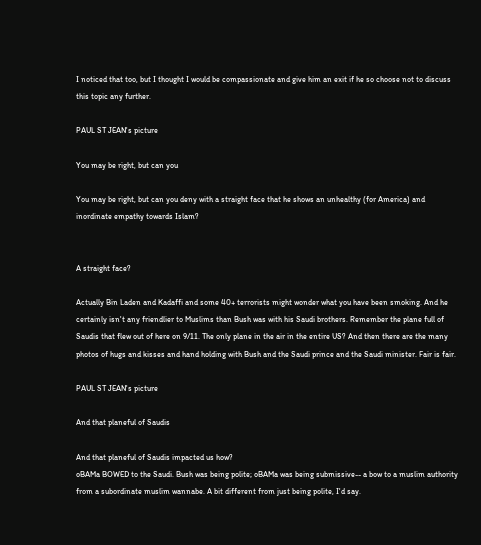I noticed that too, but I thought I would be compassionate and give him an exit if he so choose not to discuss this topic any further.

PAUL ST JEAN's picture

You may be right, but can you

You may be right, but can you deny with a straight face that he shows an unhealthy (for America) and inordinate empathy towards Islam?


A straight face?

Actually Bin Laden and Kadaffi and some 40+ terrorists might wonder what you have been smoking. And he certainly isn't any friendlier to Muslims than Bush was with his Saudi brothers. Remember the plane full of Saudis that flew out of here on 9/11. The only plane in the air in the entire US? And then there are the many photos of hugs and kisses and hand holding with Bush and the Saudi prince and the Saudi minister. Fair is fair.

PAUL ST JEAN's picture

And that planeful of Saudis

And that planeful of Saudis impacted us how?
oBAMa BOWED to the Saudi. Bush was being polite; oBAMa was being submissive-- a bow to a muslim authority from a subordinate muslim wannabe. A bit different from just being polite, I'd say.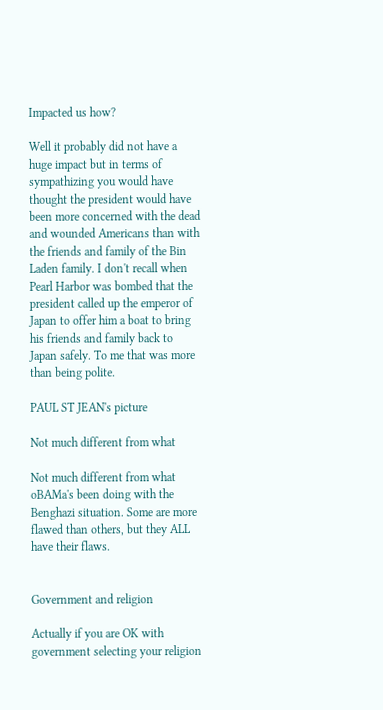Impacted us how?

Well it probably did not have a huge impact but in terms of sympathizing you would have thought the president would have been more concerned with the dead and wounded Americans than with the friends and family of the Bin Laden family. I don't recall when Pearl Harbor was bombed that the president called up the emperor of Japan to offer him a boat to bring his friends and family back to Japan safely. To me that was more than being polite.

PAUL ST JEAN's picture

Not much different from what

Not much different from what oBAMa's been doing with the Benghazi situation. Some are more flawed than others, but they ALL have their flaws.


Government and religion

Actually if you are OK with government selecting your religion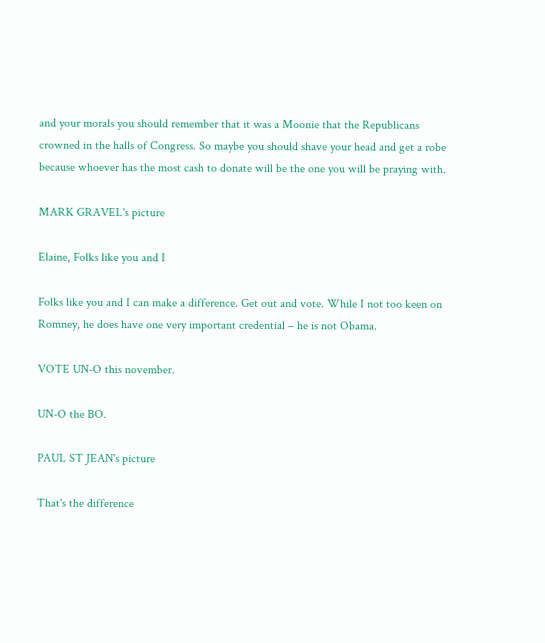and your morals you should remember that it was a Moonie that the Republicans crowned in the halls of Congress. So maybe you should shave your head and get a robe because whoever has the most cash to donate will be the one you will be praying with.

MARK GRAVEL's picture

Elaine, Folks like you and I

Folks like you and I can make a difference. Get out and vote. While I not too keen on Romney, he does have one very important credential – he is not Obama.

VOTE UN-O this november.

UN-O the BO.

PAUL ST JEAN's picture

That's the difference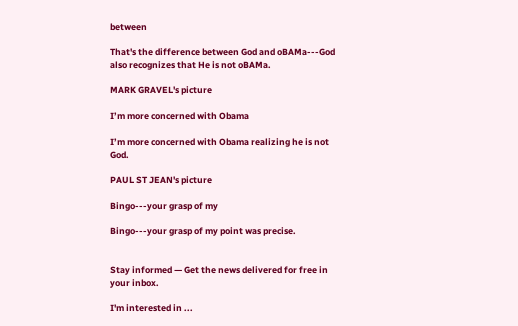between

That's the difference between God and oBAMa---God also recognizes that He is not oBAMa.

MARK GRAVEL's picture

I’m more concerned with Obama

I’m more concerned with Obama realizing he is not God.

PAUL ST JEAN's picture

Bingo---your grasp of my

Bingo---your grasp of my point was precise.


Stay informed — Get the news delivered for free in your inbox.

I'm interested in ...